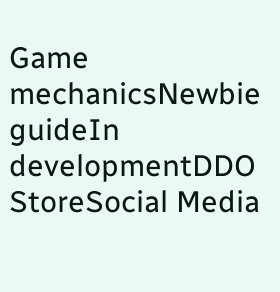Game mechanicsNewbie guideIn developmentDDO StoreSocial Media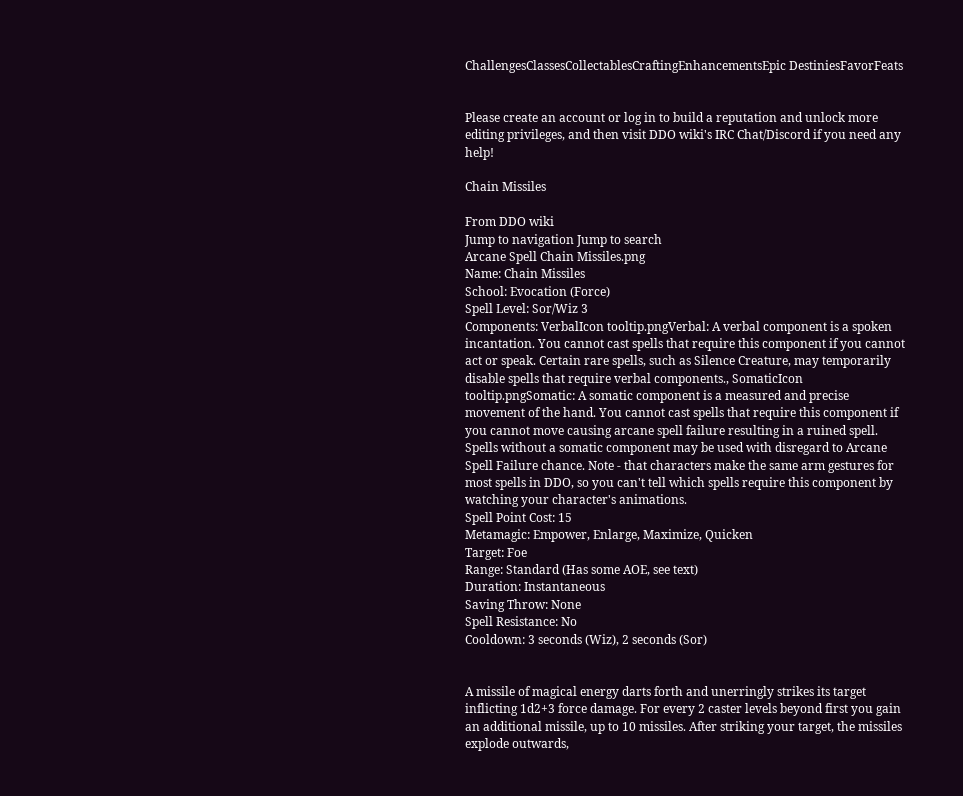ChallengesClassesCollectablesCraftingEnhancementsEpic DestiniesFavorFeats


Please create an account or log in to build a reputation and unlock more editing privileges, and then visit DDO wiki's IRC Chat/Discord if you need any help!

Chain Missiles

From DDO wiki
Jump to navigation Jump to search
Arcane Spell Chain Missiles.png
Name: Chain Missiles
School: Evocation (Force)
Spell Level: Sor/Wiz 3
Components: VerbalIcon tooltip.pngVerbal: A verbal component is a spoken incantation. You cannot cast spells that require this component if you cannot act or speak. Certain rare spells, such as Silence Creature, may temporarily disable spells that require verbal components., SomaticIcon tooltip.pngSomatic: A somatic component is a measured and precise movement of the hand. You cannot cast spells that require this component if you cannot move causing arcane spell failure resulting in a ruined spell. Spells without a somatic component may be used with disregard to Arcane Spell Failure chance. Note - that characters make the same arm gestures for most spells in DDO, so you can't tell which spells require this component by watching your character's animations.
Spell Point Cost: 15
Metamagic: Empower, Enlarge, Maximize, Quicken
Target: Foe
Range: Standard (Has some AOE, see text)
Duration: Instantaneous
Saving Throw: None
Spell Resistance: No
Cooldown: 3 seconds (Wiz), 2 seconds (Sor)


A missile of magical energy darts forth and unerringly strikes its target inflicting 1d2+3 force damage. For every 2 caster levels beyond first you gain an additional missile, up to 10 missiles. After striking your target, the missiles explode outwards,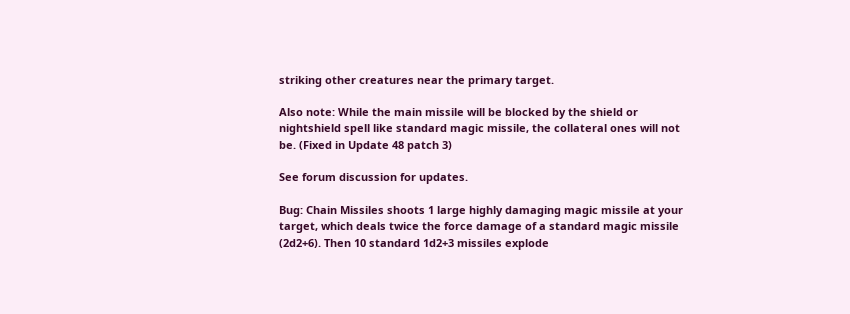striking other creatures near the primary target.

Also note: While the main missile will be blocked by the shield or nightshield spell like standard magic missile, the collateral ones will not be. (Fixed in Update 48 patch 3)

See forum discussion for updates.

Bug: Chain Missiles shoots 1 large highly damaging magic missile at your target, which deals twice the force damage of a standard magic missile (2d2+6). Then 10 standard 1d2+3 missiles explode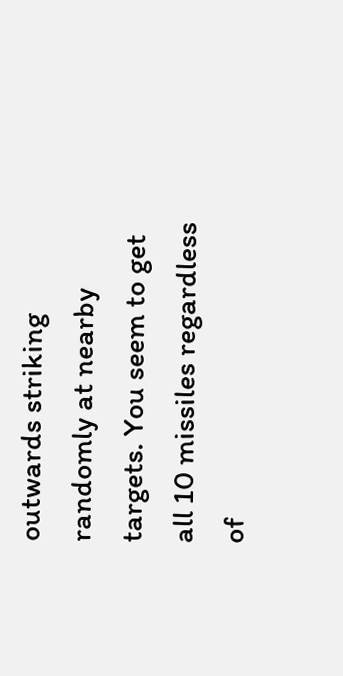outwards striking randomly at nearby targets. You seem to get all 10 missiles regardless of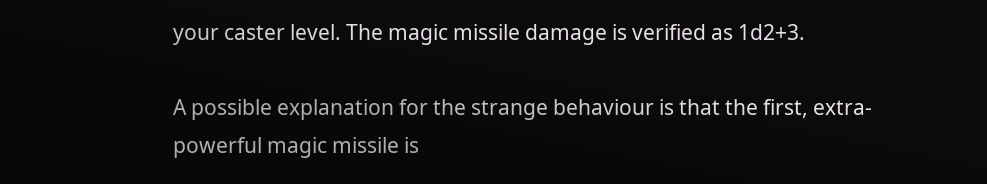your caster level. The magic missile damage is verified as 1d2+3.

A possible explanation for the strange behaviour is that the first, extra-powerful magic missile is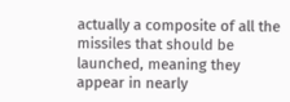actually a composite of all the missiles that should be launched, meaning they appear in nearly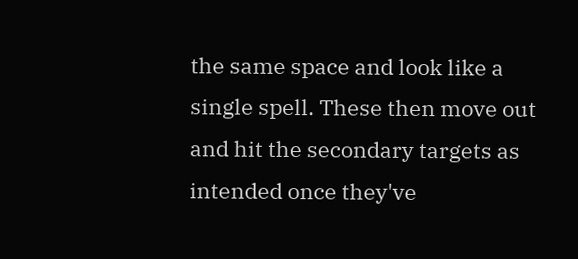the same space and look like a single spell. These then move out and hit the secondary targets as intended once they've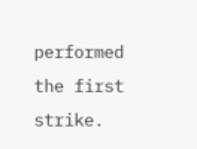performed the first strike.